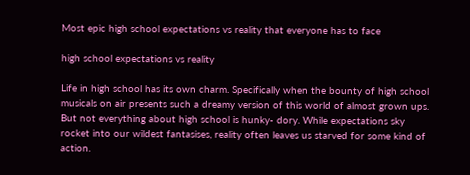Most epic high school expectations vs reality that everyone has to face

high school expectations vs reality

Life in high school has its own charm. Specifically when the bounty of high school musicals on air presents such a dreamy version of this world of almost grown ups. But not everything about high school is hunky- dory. While expectations sky rocket into our wildest fantasises, reality often leaves us starved for some kind of action.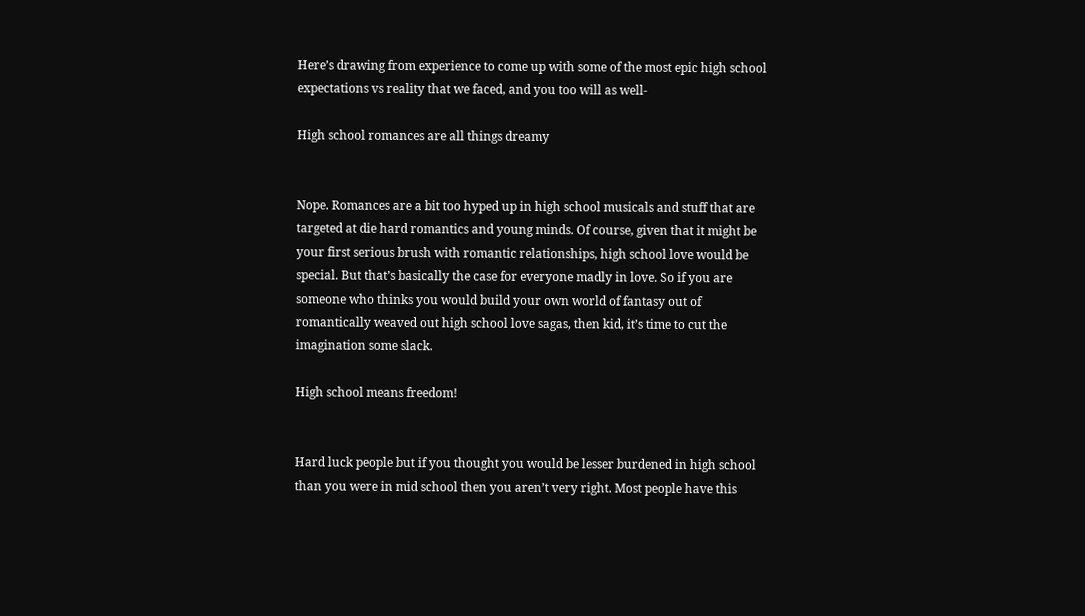Here’s drawing from experience to come up with some of the most epic high school expectations vs reality that we faced, and you too will as well-

High school romances are all things dreamy


Nope. Romances are a bit too hyped up in high school musicals and stuff that are targeted at die hard romantics and young minds. Of course, given that it might be your first serious brush with romantic relationships, high school love would be special. But that’s basically the case for everyone madly in love. So if you are someone who thinks you would build your own world of fantasy out of romantically weaved out high school love sagas, then kid, it’s time to cut the imagination some slack.

High school means freedom!


Hard luck people but if you thought you would be lesser burdened in high school than you were in mid school then you aren’t very right. Most people have this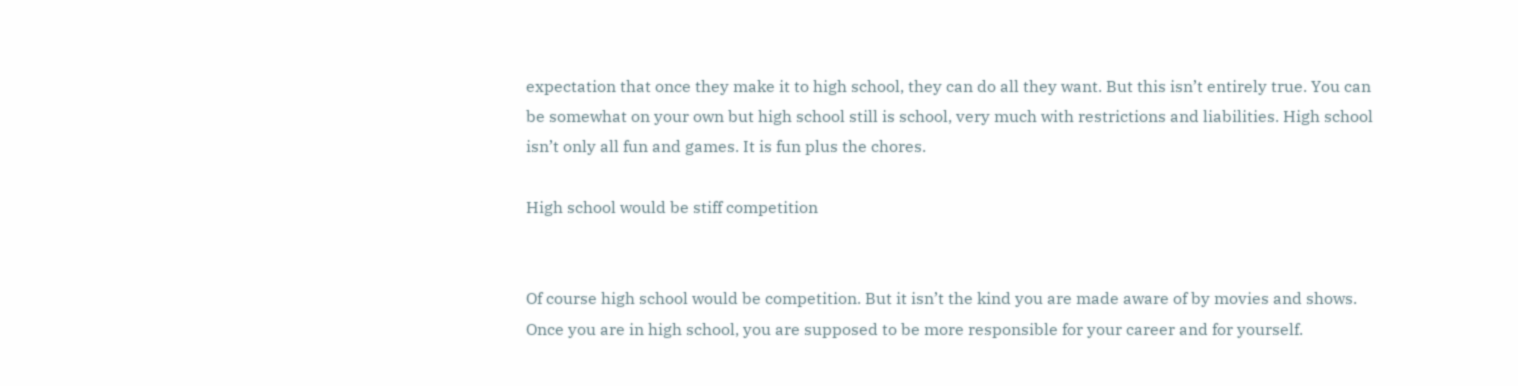expectation that once they make it to high school, they can do all they want. But this isn’t entirely true. You can be somewhat on your own but high school still is school, very much with restrictions and liabilities. High school isn’t only all fun and games. It is fun plus the chores.

High school would be stiff competition


Of course high school would be competition. But it isn’t the kind you are made aware of by movies and shows. Once you are in high school, you are supposed to be more responsible for your career and for yourself.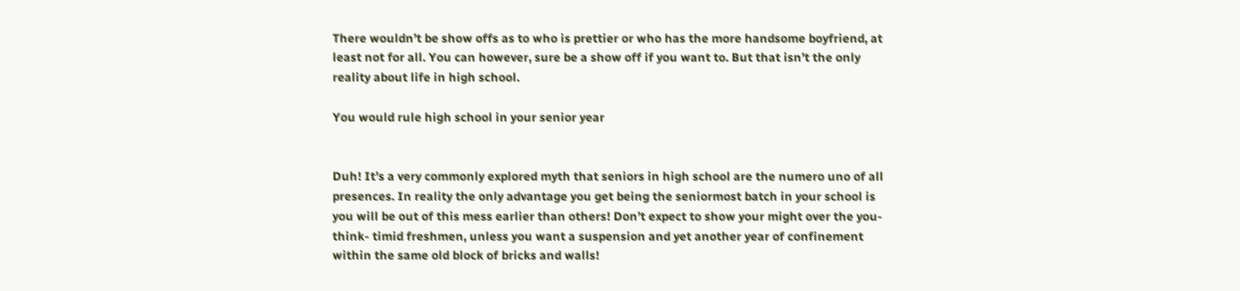There wouldn’t be show offs as to who is prettier or who has the more handsome boyfriend, at least not for all. You can however, sure be a show off if you want to. But that isn’t the only reality about life in high school.

You would rule high school in your senior year


Duh! It’s a very commonly explored myth that seniors in high school are the numero uno of all presences. In reality the only advantage you get being the seniormost batch in your school is you will be out of this mess earlier than others! Don’t expect to show your might over the you- think- timid freshmen, unless you want a suspension and yet another year of confinement within the same old block of bricks and walls!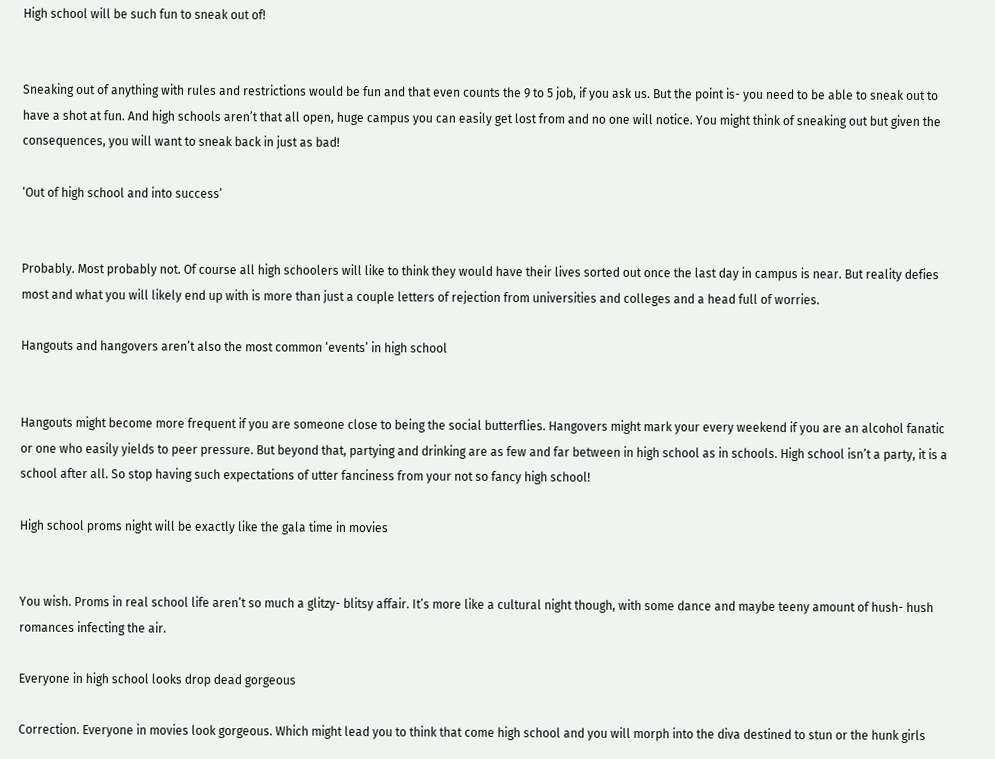High school will be such fun to sneak out of!


Sneaking out of anything with rules and restrictions would be fun and that even counts the 9 to 5 job, if you ask us. But the point is- you need to be able to sneak out to have a shot at fun. And high schools aren’t that all open, huge campus you can easily get lost from and no one will notice. You might think of sneaking out but given the consequences, you will want to sneak back in just as bad!

‘Out of high school and into success’


Probably. Most probably not. Of course all high schoolers will like to think they would have their lives sorted out once the last day in campus is near. But reality defies most and what you will likely end up with is more than just a couple letters of rejection from universities and colleges and a head full of worries.

Hangouts and hangovers aren’t also the most common ‘events’ in high school


Hangouts might become more frequent if you are someone close to being the social butterflies. Hangovers might mark your every weekend if you are an alcohol fanatic or one who easily yields to peer pressure. But beyond that, partying and drinking are as few and far between in high school as in schools. High school isn’t a party, it is a school after all. So stop having such expectations of utter fanciness from your not so fancy high school!

High school proms night will be exactly like the gala time in movies


You wish. Proms in real school life aren’t so much a glitzy- blitsy affair. It’s more like a cultural night though, with some dance and maybe teeny amount of hush- hush romances infecting the air.

Everyone in high school looks drop dead gorgeous

Correction. Everyone in movies look gorgeous. Which might lead you to think that come high school and you will morph into the diva destined to stun or the hunk girls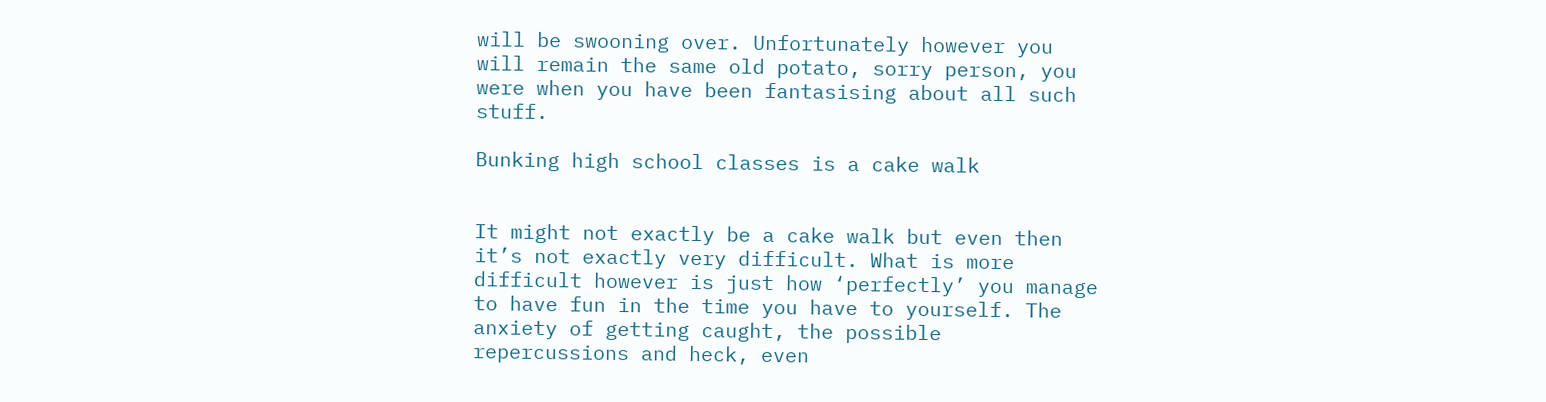will be swooning over. Unfortunately however you will remain the same old potato, sorry person, you were when you have been fantasising about all such stuff.

Bunking high school classes is a cake walk


It might not exactly be a cake walk but even then it’s not exactly very difficult. What is more difficult however is just how ‘perfectly’ you manage to have fun in the time you have to yourself. The anxiety of getting caught, the possible repercussions and heck, even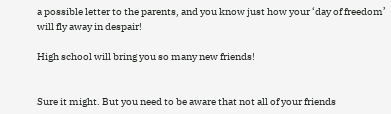a possible letter to the parents, and you know just how your ‘day of freedom’ will fly away in despair!

High school will bring you so many new friends!


Sure it might. But you need to be aware that not all of your friends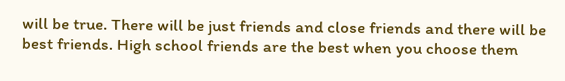will be true. There will be just friends and close friends and there will be best friends. High school friends are the best when you choose them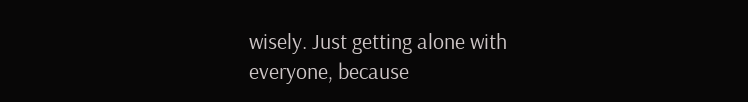wisely. Just getting alone with everyone, because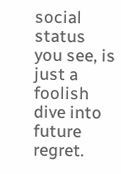social status you see, is just a foolish dive into future regret.